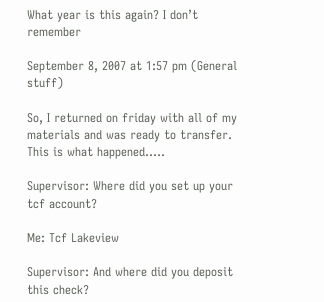What year is this again? I don’t remember

September 8, 2007 at 1:57 pm (General stuff)

So, I returned on friday with all of my materials and was ready to transfer. This is what happened…..

Supervisor: Where did you set up your tcf account?

Me: Tcf Lakeview

Supervisor: And where did you deposit this check?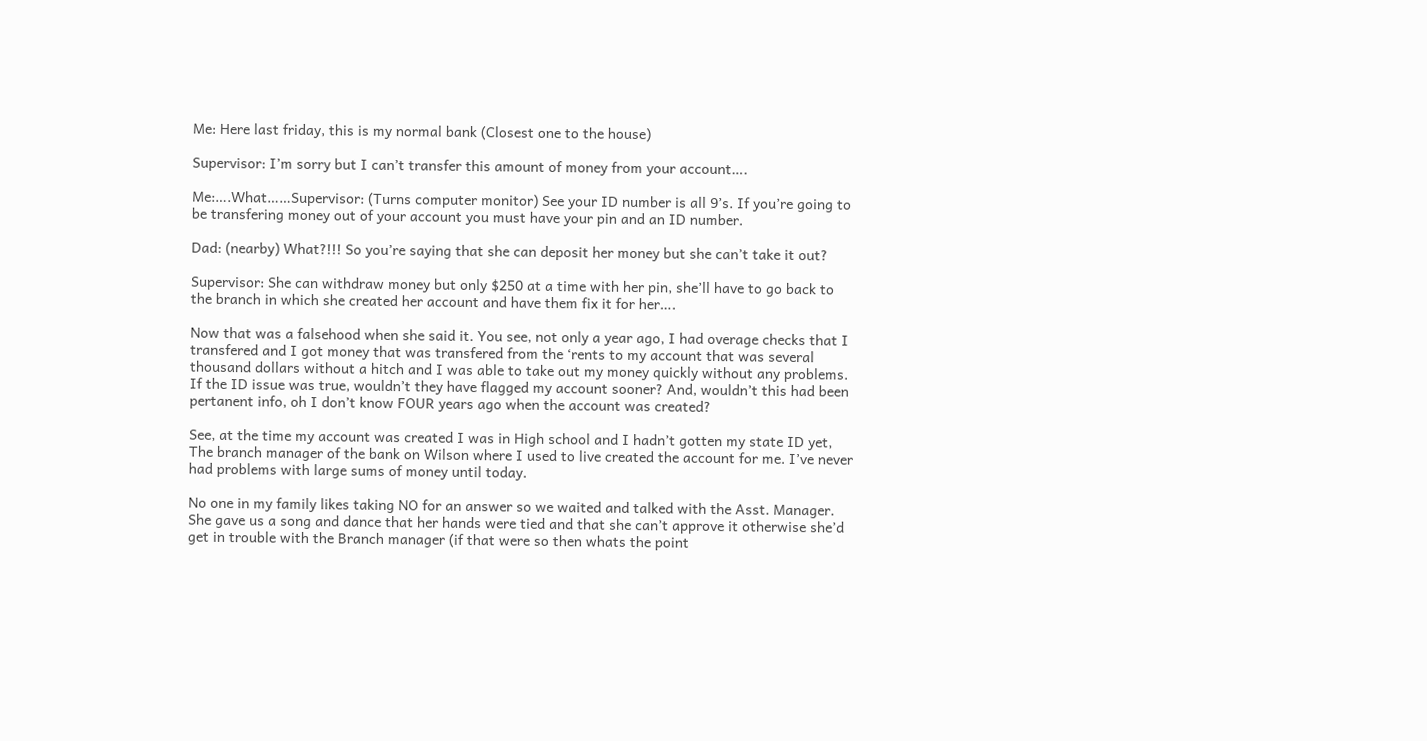Me: Here last friday, this is my normal bank (Closest one to the house)

Supervisor: I’m sorry but I can’t transfer this amount of money from your account….

Me:….What……Supervisor: (Turns computer monitor) See your ID number is all 9’s. If you’re going to be transfering money out of your account you must have your pin and an ID number.

Dad: (nearby) What?!!! So you’re saying that she can deposit her money but she can’t take it out?

Supervisor: She can withdraw money but only $250 at a time with her pin, she’ll have to go back to the branch in which she created her account and have them fix it for her….

Now that was a falsehood when she said it. You see, not only a year ago, I had overage checks that I transfered and I got money that was transfered from the ‘rents to my account that was several thousand dollars without a hitch and I was able to take out my money quickly without any problems. If the ID issue was true, wouldn’t they have flagged my account sooner? And, wouldn’t this had been pertanent info, oh I don’t know FOUR years ago when the account was created?

See, at the time my account was created I was in High school and I hadn’t gotten my state ID yet, The branch manager of the bank on Wilson where I used to live created the account for me. I’ve never had problems with large sums of money until today.

No one in my family likes taking NO for an answer so we waited and talked with the Asst. Manager. She gave us a song and dance that her hands were tied and that she can’t approve it otherwise she’d get in trouble with the Branch manager (if that were so then whats the point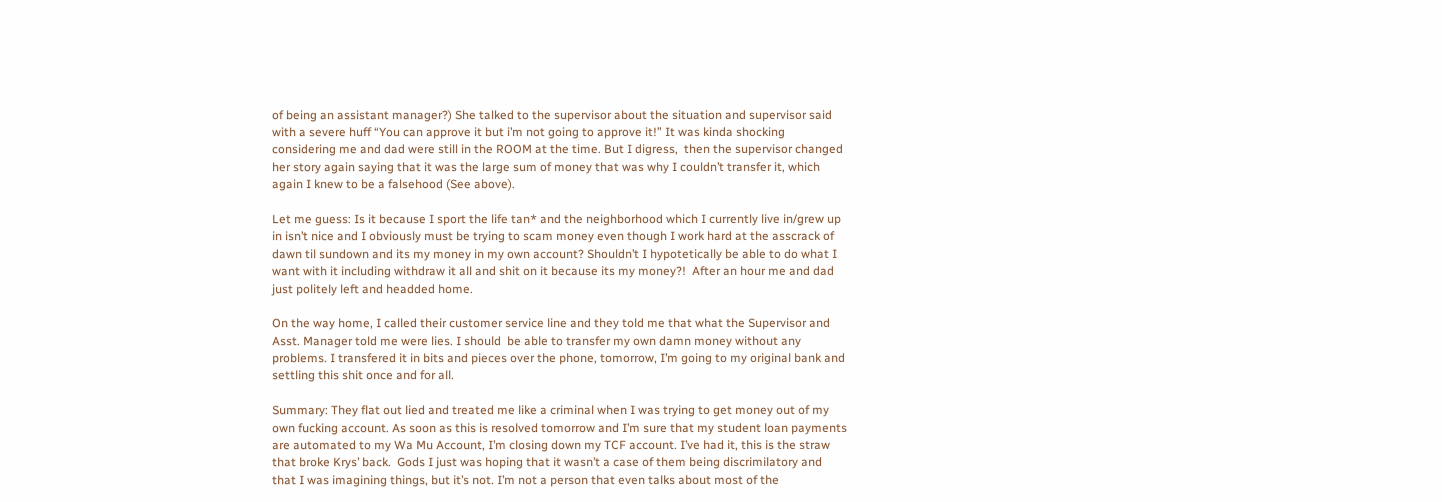of being an assistant manager?) She talked to the supervisor about the situation and supervisor said with a severe huff “You can approve it but i’m not going to approve it!” It was kinda shocking considering me and dad were still in the ROOM at the time. But I digress,  then the supervisor changed her story again saying that it was the large sum of money that was why I couldn’t transfer it, which again I knew to be a falsehood (See above).

Let me guess: Is it because I sport the life tan* and the neighborhood which I currently live in/grew up in isn’t nice and I obviously must be trying to scam money even though I work hard at the asscrack of dawn til sundown and its my money in my own account? Shouldn’t I hypotetically be able to do what I want with it including withdraw it all and shit on it because its my money?!  After an hour me and dad just politely left and headded home.

On the way home, I called their customer service line and they told me that what the Supervisor and Asst. Manager told me were lies. I should  be able to transfer my own damn money without any problems. I transfered it in bits and pieces over the phone, tomorrow, I’m going to my original bank and settling this shit once and for all.

Summary: They flat out lied and treated me like a criminal when I was trying to get money out of my own fucking account. As soon as this is resolved tomorrow and I’m sure that my student loan payments are automated to my Wa Mu Account, I’m closing down my TCF account. I’ve had it, this is the straw that broke Krys’ back.  Gods I just was hoping that it wasn’t a case of them being discrimilatory and that I was imagining things, but it’s not. I’m not a person that even talks about most of the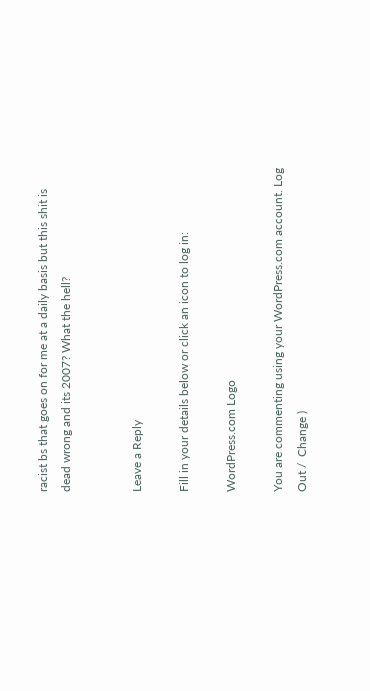racist bs that goes on for me at a daily basis but this shit is dead wrong and its 2007? What the hell?


Leave a Reply

Fill in your details below or click an icon to log in:

WordPress.com Logo

You are commenting using your WordPress.com account. Log Out /  Change )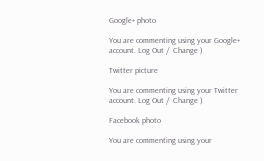Google+ photo

You are commenting using your Google+ account. Log Out /  Change )

Twitter picture

You are commenting using your Twitter account. Log Out /  Change )

Facebook photo

You are commenting using your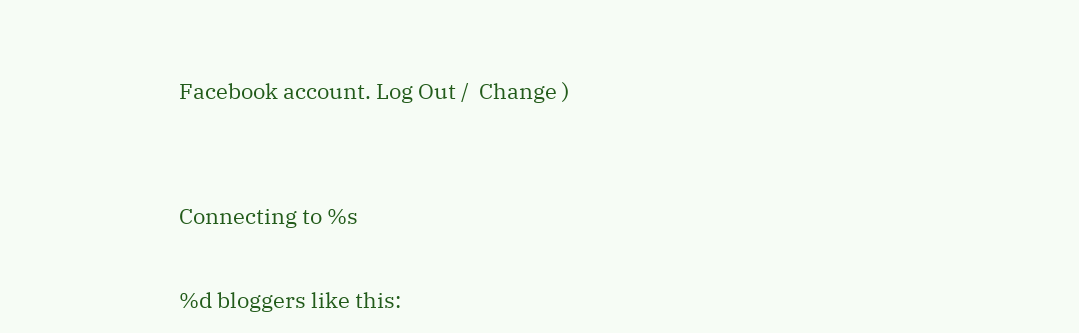Facebook account. Log Out /  Change )


Connecting to %s

%d bloggers like this: